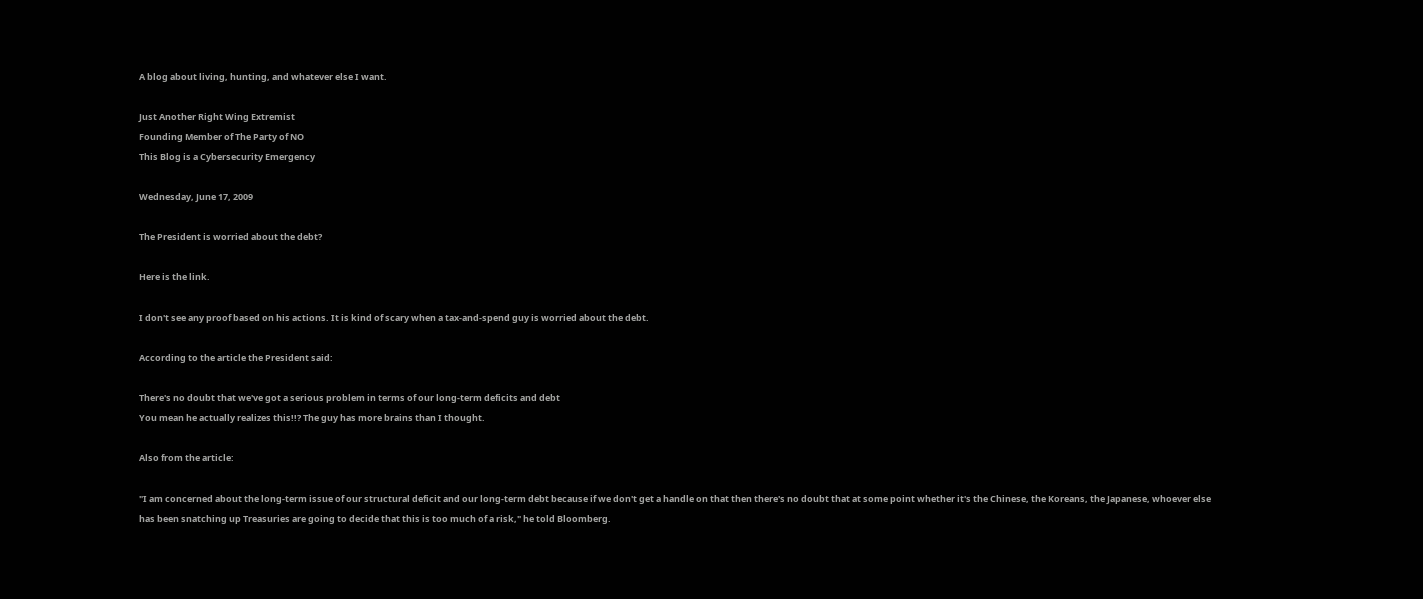A blog about living, hunting, and whatever else I want.

Just Another Right Wing Extremist
Founding Member of The Party of NO
This Blog is a Cybersecurity Emergency

Wednesday, June 17, 2009

The President is worried about the debt?

Here is the link.

I don't see any proof based on his actions. It is kind of scary when a tax-and-spend guy is worried about the debt.

According to the article the President said:

There's no doubt that we've got a serious problem in terms of our long-term deficits and debt
You mean he actually realizes this!!? The guy has more brains than I thought.

Also from the article:

"I am concerned about the long-term issue of our structural deficit and our long-term debt because if we don't get a handle on that then there's no doubt that at some point whether it's the Chinese, the Koreans, the Japanese, whoever else has been snatching up Treasuries are going to decide that this is too much of a risk," he told Bloomberg.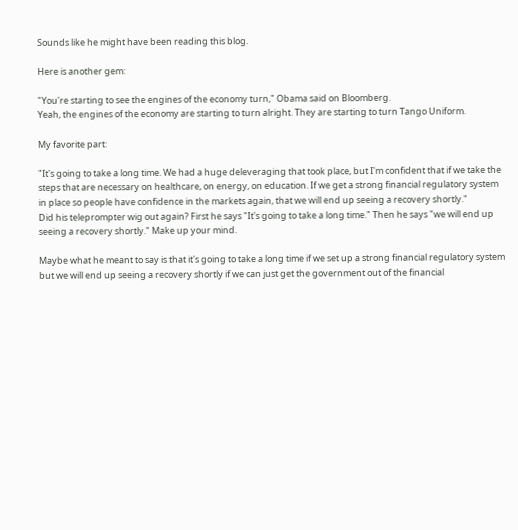Sounds like he might have been reading this blog.

Here is another gem:

"You're starting to see the engines of the economy turn," Obama said on Bloomberg.
Yeah, the engines of the economy are starting to turn alright. They are starting to turn Tango Uniform.

My favorite part:

"It's going to take a long time. We had a huge deleveraging that took place, but I'm confident that if we take the steps that are necessary on healthcare, on energy, on education. If we get a strong financial regulatory system in place so people have confidence in the markets again, that we will end up seeing a recovery shortly."
Did his teleprompter wig out again? First he says "It's going to take a long time." Then he says "we will end up seeing a recovery shortly." Make up your mind.

Maybe what he meant to say is that it's going to take a long time if we set up a strong financial regulatory system but we will end up seeing a recovery shortly if we can just get the government out of the financial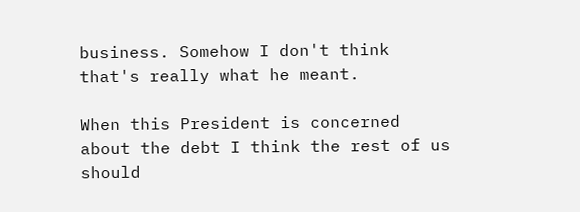business. Somehow I don't think that's really what he meant.

When this President is concerned about the debt I think the rest of us should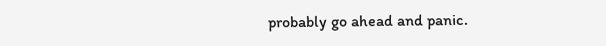probably go ahead and panic.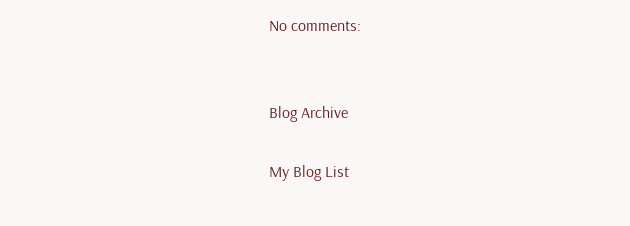No comments:


Blog Archive

My Blog List